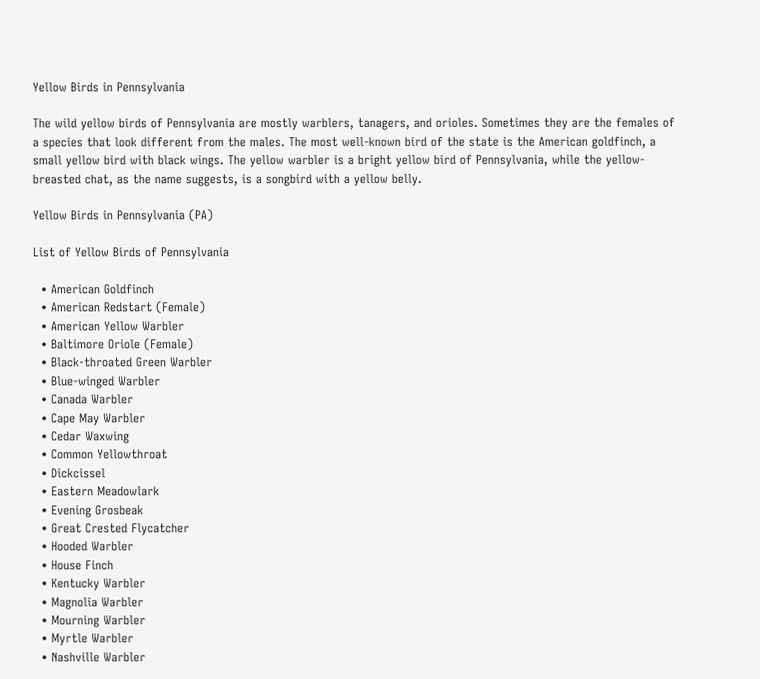Yellow Birds in Pennsylvania

The wild yellow birds of Pennsylvania are mostly warblers, tanagers, and orioles. Sometimes they are the females of a species that look different from the males. The most well-known bird of the state is the American goldfinch, a small yellow bird with black wings. The yellow warbler is a bright yellow bird of Pennsylvania, while the yellow-breasted chat, as the name suggests, is a songbird with a yellow belly.

Yellow Birds in Pennsylvania (PA)

List of Yellow Birds of Pennsylvania

  • American Goldfinch
  • American Redstart (Female)
  • American Yellow Warbler
  • Baltimore Oriole (Female)
  • Black-throated Green Warbler
  • Blue-winged Warbler
  • Canada Warbler
  • Cape May Warbler
  • Cedar Waxwing
  • Common Yellowthroat
  • Dickcissel
  • Eastern Meadowlark
  • Evening Grosbeak
  • Great Crested Flycatcher
  • Hooded Warbler
  • House Finch
  • Kentucky Warbler
  • Magnolia Warbler
  • Mourning Warbler
  • Myrtle Warbler
  • Nashville Warbler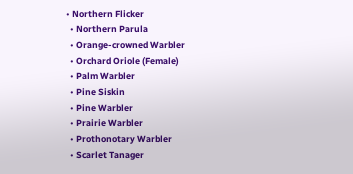• Northern Flicker
  • Northern Parula
  • Orange-crowned Warbler
  • Orchard Oriole (Female)
  • Palm Warbler
  • Pine Siskin
  • Pine Warbler
  • Prairie Warbler
  • Prothonotary Warbler
  • Scarlet Tanager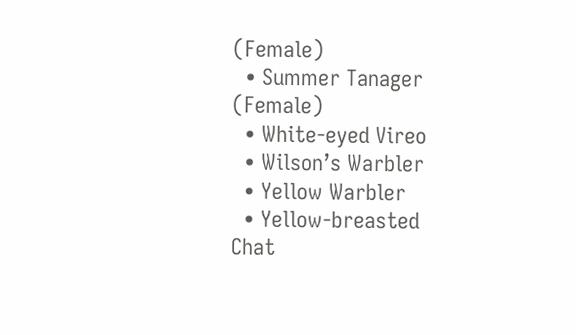(Female)
  • Summer Tanager (Female)
  • White-eyed Vireo
  • Wilson’s Warbler
  • Yellow Warbler
  • Yellow-breasted Chat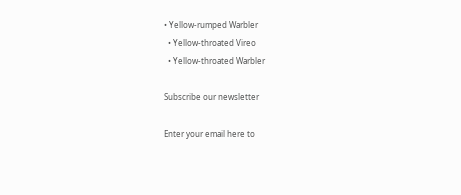• Yellow-rumped Warbler
  • Yellow-throated Vireo
  • Yellow-throated Warbler

Subscribe our newsletter

Enter your email here to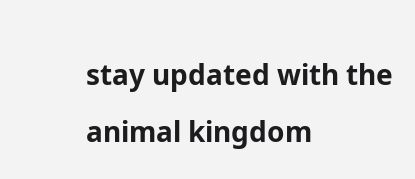stay updated with the animal kingdom